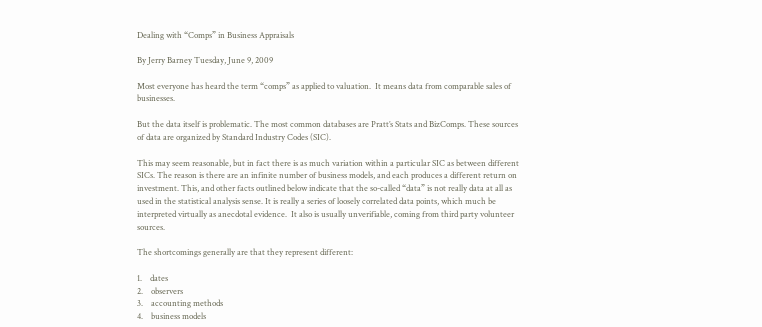Dealing with “Comps” in Business Appraisals

By Jerry Barney Tuesday, June 9, 2009

Most everyone has heard the term “comps” as applied to valuation.  It means data from comparable sales of businesses.

But the data itself is problematic. The most common databases are Pratt’s Stats and BizComps. These sources of data are organized by Standard Industry Codes (SIC).

This may seem reasonable, but in fact there is as much variation within a particular SIC as between different SICs. The reason is there are an infinite number of business models, and each produces a different return on investment. This, and other facts outlined below indicate that the so-called “data” is not really data at all as used in the statistical analysis sense. It is really a series of loosely correlated data points, which much be interpreted virtually as anecdotal evidence.  It also is usually unverifiable, coming from third party volunteer sources.

The shortcomings generally are that they represent different:

1.    dates
2.    observers
3.    accounting methods
4.    business models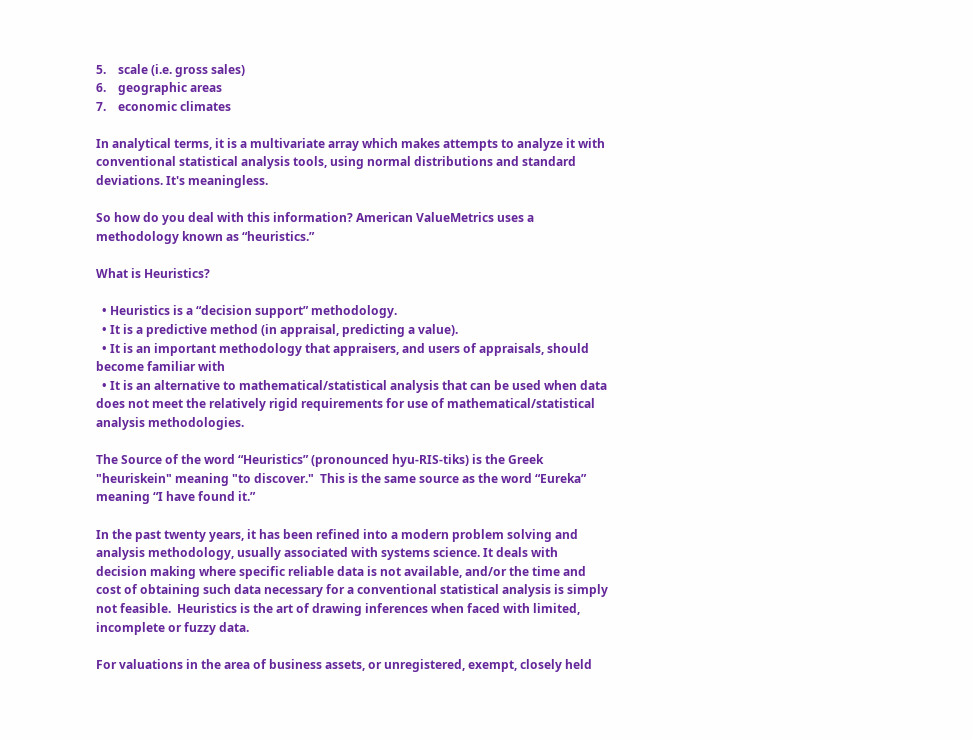5.    scale (i.e. gross sales)
6.    geographic areas
7.    economic climates

In analytical terms, it is a multivariate array which makes attempts to analyze it with conventional statistical analysis tools, using normal distributions and standard deviations. It's meaningless.

So how do you deal with this information? American ValueMetrics uses a methodology known as “heuristics.”

What is Heuristics?

  • Heuristics is a “decision support” methodology.
  • It is a predictive method (in appraisal, predicting a value).
  • It is an important methodology that appraisers, and users of appraisals, should become familiar with
  • It is an alternative to mathematical/statistical analysis that can be used when data does not meet the relatively rigid requirements for use of mathematical/statistical analysis methodologies.

The Source of the word “Heuristics” (pronounced hyu-RIS-tiks) is the Greek "heuriskein" meaning "to discover."  This is the same source as the word “Eureka” meaning “I have found it.”

In the past twenty years, it has been refined into a modern problem solving and analysis methodology, usually associated with systems science. It deals with decision making where specific reliable data is not available, and/or the time and cost of obtaining such data necessary for a conventional statistical analysis is simply not feasible.  Heuristics is the art of drawing inferences when faced with limited, incomplete or fuzzy data.

For valuations in the area of business assets, or unregistered, exempt, closely held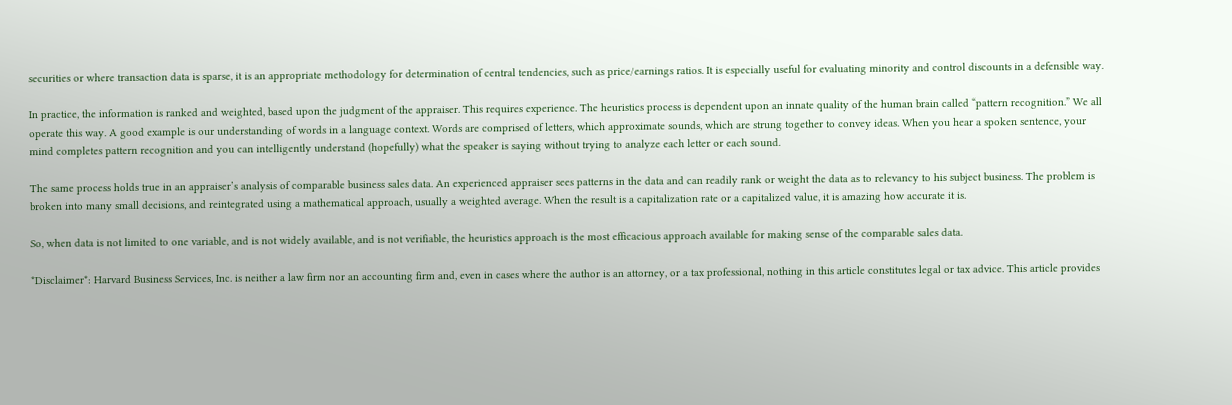securities or where transaction data is sparse, it is an appropriate methodology for determination of central tendencies, such as price/earnings ratios. It is especially useful for evaluating minority and control discounts in a defensible way.

In practice, the information is ranked and weighted, based upon the judgment of the appraiser. This requires experience. The heuristics process is dependent upon an innate quality of the human brain called “pattern recognition.” We all operate this way. A good example is our understanding of words in a language context. Words are comprised of letters, which approximate sounds, which are strung together to convey ideas. When you hear a spoken sentence, your mind completes pattern recognition and you can intelligently understand (hopefully) what the speaker is saying without trying to analyze each letter or each sound.

The same process holds true in an appraiser’s analysis of comparable business sales data. An experienced appraiser sees patterns in the data and can readily rank or weight the data as to relevancy to his subject business. The problem is broken into many small decisions, and reintegrated using a mathematical approach, usually a weighted average. When the result is a capitalization rate or a capitalized value, it is amazing how accurate it is.

So, when data is not limited to one variable, and is not widely available, and is not verifiable, the heuristics approach is the most efficacious approach available for making sense of the comparable sales data.

*Disclaimer*: Harvard Business Services, Inc. is neither a law firm nor an accounting firm and, even in cases where the author is an attorney, or a tax professional, nothing in this article constitutes legal or tax advice. This article provides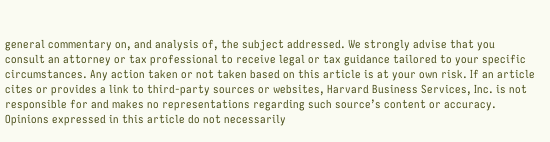general commentary on, and analysis of, the subject addressed. We strongly advise that you consult an attorney or tax professional to receive legal or tax guidance tailored to your specific circumstances. Any action taken or not taken based on this article is at your own risk. If an article cites or provides a link to third-party sources or websites, Harvard Business Services, Inc. is not responsible for and makes no representations regarding such source’s content or accuracy. Opinions expressed in this article do not necessarily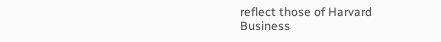reflect those of Harvard Business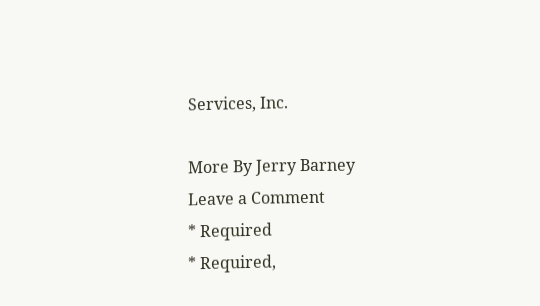Services, Inc.

More By Jerry Barney
Leave a Comment
* Required
* Required,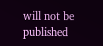will not be published